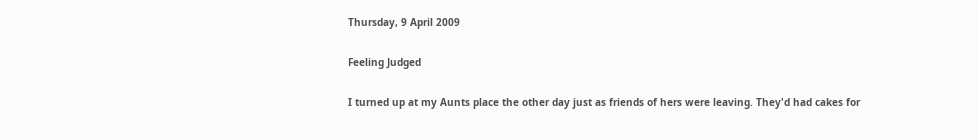Thursday, 9 April 2009

Feeling Judged

I turned up at my Aunts place the other day just as friends of hers were leaving. They'd had cakes for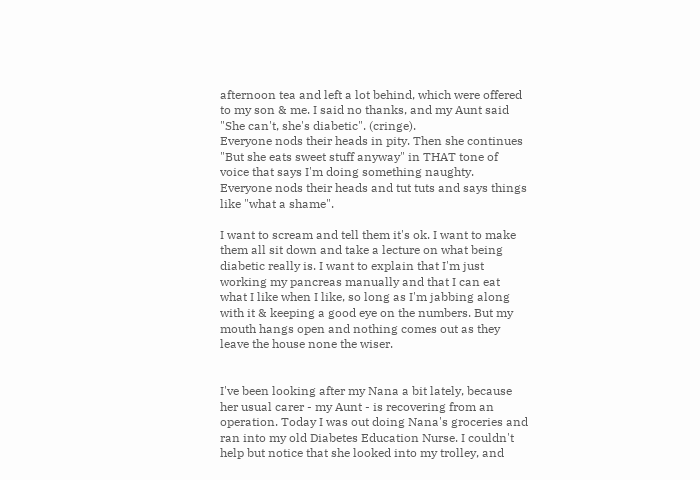afternoon tea and left a lot behind, which were offered to my son & me. I said no thanks, and my Aunt said "She can't, she's diabetic". (cringe).
Everyone nods their heads in pity. Then she continues "But she eats sweet stuff anyway" in THAT tone of voice that says I'm doing something naughty. Everyone nods their heads and tut tuts and says things like "what a shame".

I want to scream and tell them it's ok. I want to make them all sit down and take a lecture on what being diabetic really is. I want to explain that I'm just working my pancreas manually and that I can eat what I like when I like, so long as I'm jabbing along with it & keeping a good eye on the numbers. But my mouth hangs open and nothing comes out as they leave the house none the wiser.


I've been looking after my Nana a bit lately, because her usual carer - my Aunt - is recovering from an operation. Today I was out doing Nana's groceries and ran into my old Diabetes Education Nurse. I couldn't help but notice that she looked into my trolley, and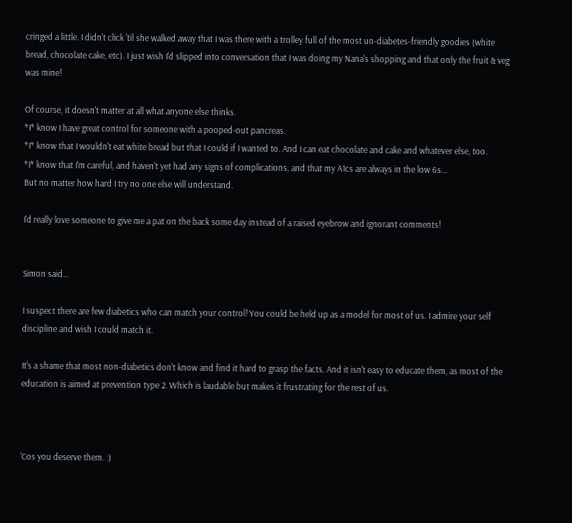cringed a little. I didn't click 'til she walked away that I was there with a trolley full of the most un-diabetes-friendly goodies (white bread, chocolate cake, etc). I just wish I'd slipped into conversation that I was doing my Nana's shopping and that only the fruit & veg was mine!

Of course, it doesn't matter at all what anyone else thinks.
*I* know I have great control for someone with a pooped-out pancreas.
*I* know that I wouldn't eat white bread but that I could if I wanted to. And I can eat chocolate and cake and whatever else, too.
*I* know that I'm careful, and haven't yet had any signs of complications, and that my A1cs are always in the low 6s...
But no matter how hard I try no one else will understand.

I'd really love someone to give me a pat on the back some day instead of a raised eyebrow and ignorant comments!


Simon said...

I suspect there are few diabetics who can match your control! You could be held up as a model for most of us. I admire your self discipline and wish I could match it.

It's a shame that most non-diabetics don't know and find it hard to grasp the facts. And it isn't easy to educate them, as most of the education is aimed at prevention type 2. Which is laudable but makes it frustrating for the rest of us.



'Cos you deserve them. :)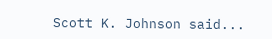Scott K. Johnson said...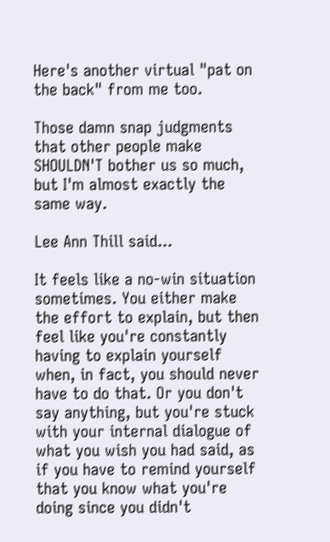Here's another virtual "pat on the back" from me too.

Those damn snap judgments that other people make SHOULDN'T bother us so much, but I'm almost exactly the same way.

Lee Ann Thill said...

It feels like a no-win situation sometimes. You either make the effort to explain, but then feel like you're constantly having to explain yourself when, in fact, you should never have to do that. Or you don't say anything, but you're stuck with your internal dialogue of what you wish you had said, as if you have to remind yourself that you know what you're doing since you didn't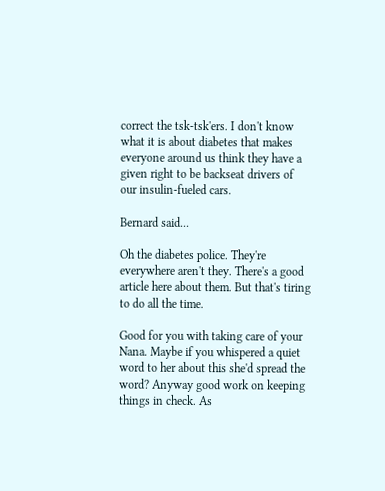correct the tsk-tsk'ers. I don't know what it is about diabetes that makes everyone around us think they have a given right to be backseat drivers of our insulin-fueled cars.

Bernard said...

Oh the diabetes police. They're everywhere aren't they. There's a good article here about them. But that's tiring to do all the time.

Good for you with taking care of your Nana. Maybe if you whispered a quiet word to her about this she'd spread the word? Anyway good work on keeping things in check. As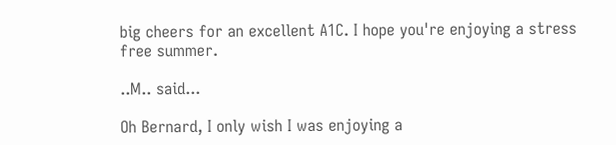big cheers for an excellent A1C. I hope you're enjoying a stress free summer.

..M.. said...

Oh Bernard, I only wish I was enjoying a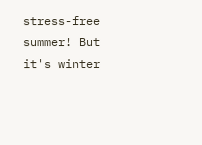stress-free summer! But it's winter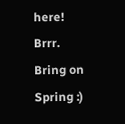here! Brrr. Bring on Spring :)